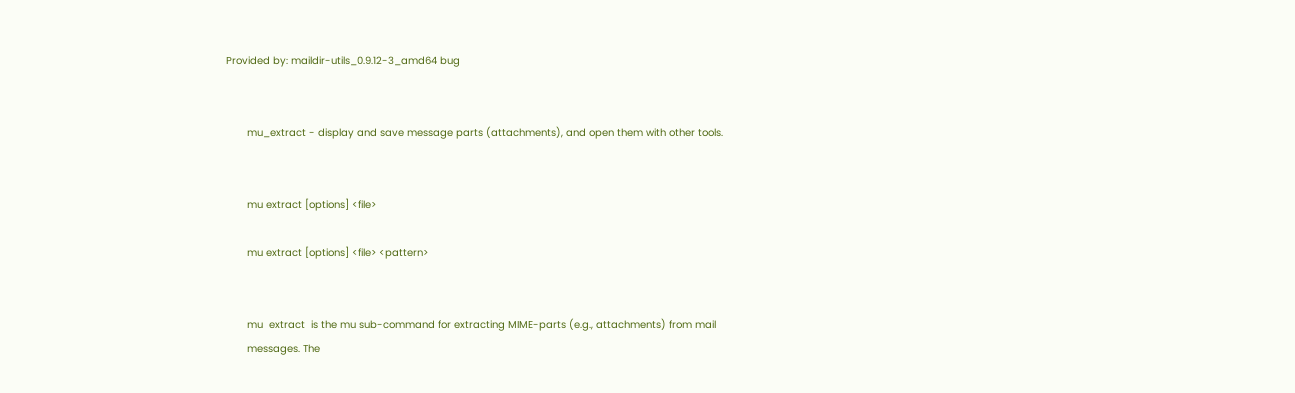Provided by: maildir-utils_0.9.12-3_amd64 bug


       mu_extract - display and save message parts (attachments), and open them with other tools.


       mu extract [options] <file>

       mu extract [options] <file> <pattern>


       mu  extract  is the mu sub-command for extracting MIME-parts (e.g., attachments) from mail
       messages. The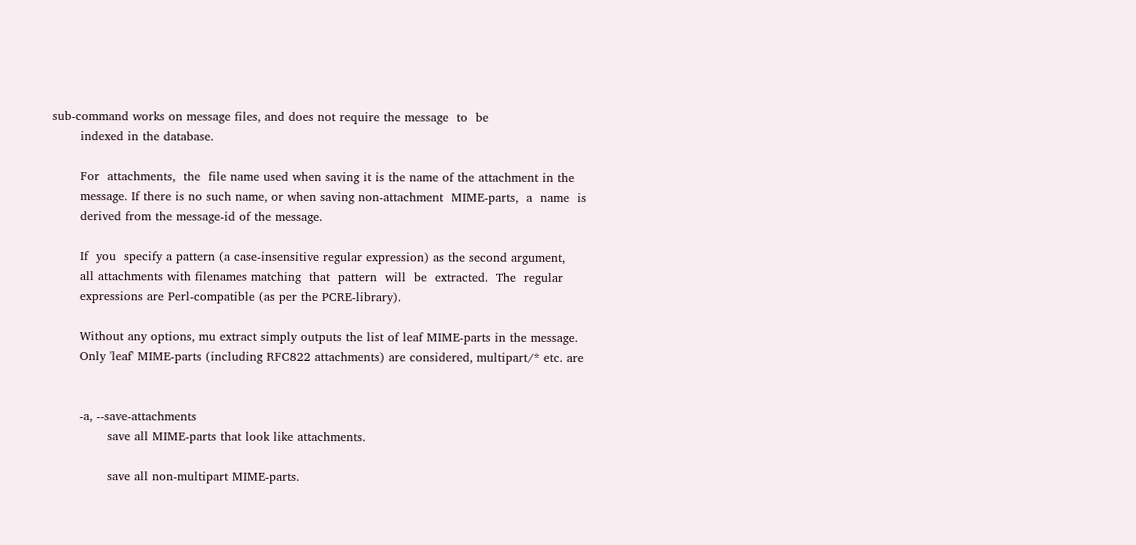sub-command works on message files, and does not require the message  to  be
       indexed in the database.

       For  attachments,  the  file name used when saving it is the name of the attachment in the
       message. If there is no such name, or when saving non-attachment  MIME-parts,  a  name  is
       derived from the message-id of the message.

       If  you  specify a pattern (a case-insensitive regular expression) as the second argument,
       all attachments with filenames matching  that  pattern  will  be  extracted.  The  regular
       expressions are Perl-compatible (as per the PCRE-library).

       Without any options, mu extract simply outputs the list of leaf MIME-parts in the message.
       Only 'leaf' MIME-parts (including RFC822 attachments) are considered, multipart/* etc. are


       -a, --save-attachments
              save all MIME-parts that look like attachments.

              save all non-multipart MIME-parts.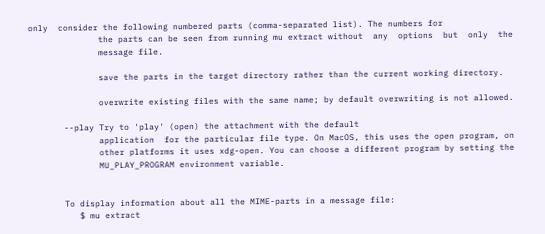only  consider the following numbered parts (comma-separated list). The numbers for
              the parts can be seen from running mu extract without  any  options  but  only  the
              message file.

              save the parts in the target directory rather than the current working directory.

              overwrite existing files with the same name; by default overwriting is not allowed.

       --play Try to 'play' (open) the attachment with the default
              application  for the particular file type. On MacOS, this uses the open program, on
              other platforms it uses xdg-open. You can choose a different program by setting the
              MU_PLAY_PROGRAM environment variable.


       To display information about all the MIME-parts in a message file:
          $ mu extract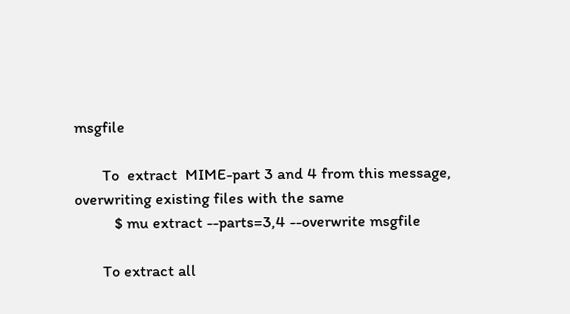msgfile

       To  extract  MIME-part 3 and 4 from this message, overwriting existing files with the same
          $ mu extract --parts=3,4 --overwrite msgfile

       To extract all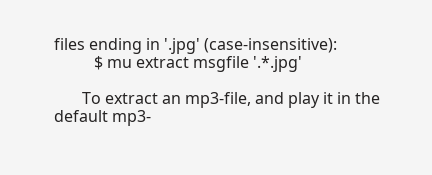files ending in '.jpg' (case-insensitive):
          $ mu extract msgfile '.*.jpg'

       To extract an mp3-file, and play it in the default mp3-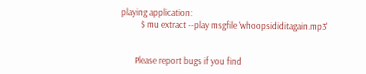playing application:
          $ mu extract --play msgfile 'whoopsididitagain.mp3'


       Please report bugs if you find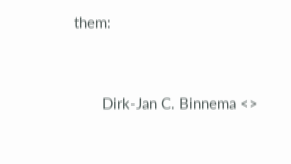them:


       Dirk-Jan C. Binnema <>